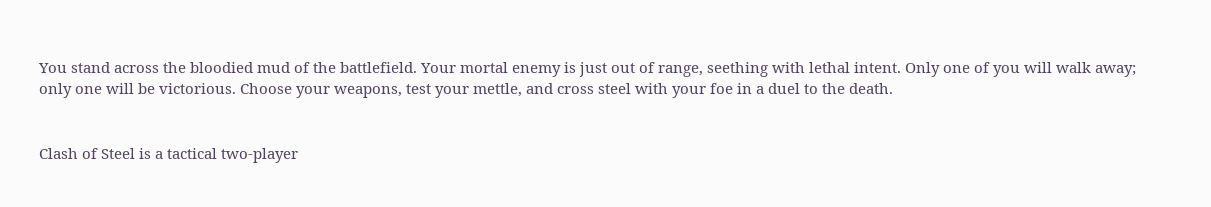You stand across the bloodied mud of the battlefield. Your mortal enemy is just out of range, seething with lethal intent. Only one of you will walk away; only one will be victorious. Choose your weapons, test your mettle, and cross steel with your foe in a duel to the death.


Clash of Steel is a tactical two-player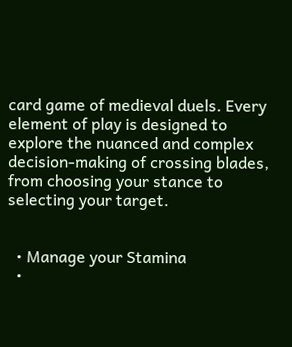card game of medieval duels. Every element of play is designed to explore the nuanced and complex decision-making of crossing blades, from choosing your stance to selecting your target.


  • Manage your Stamina
  •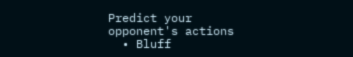Predict your opponent's actions
  • Bluff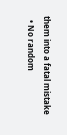them into a fatal mistake
  • No random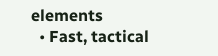elements
  • Fast, tactical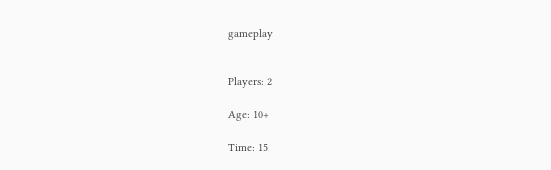gameplay


Players: 2

Age: 10+

Time: 15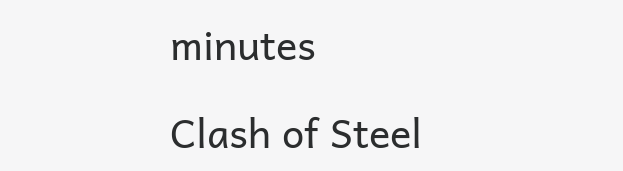minutes

Clash of Steel